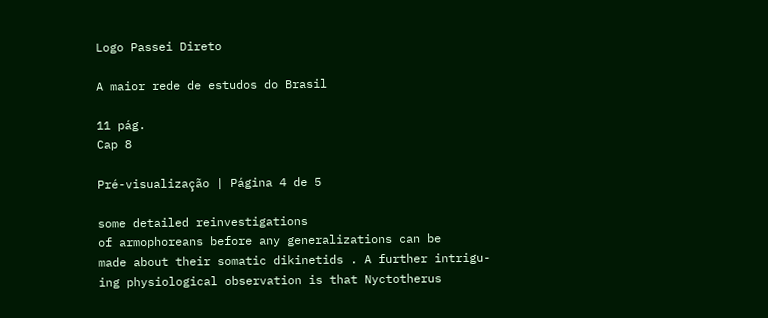Logo Passei Direto

A maior rede de estudos do Brasil

11 pág.
Cap 8

Pré-visualização | Página 4 de 5

some detailed reinvestigations
of armophoreans before any generalizations can be
made about their somatic dikinetids . A further intrigu-
ing physiological observation is that Nyctotherus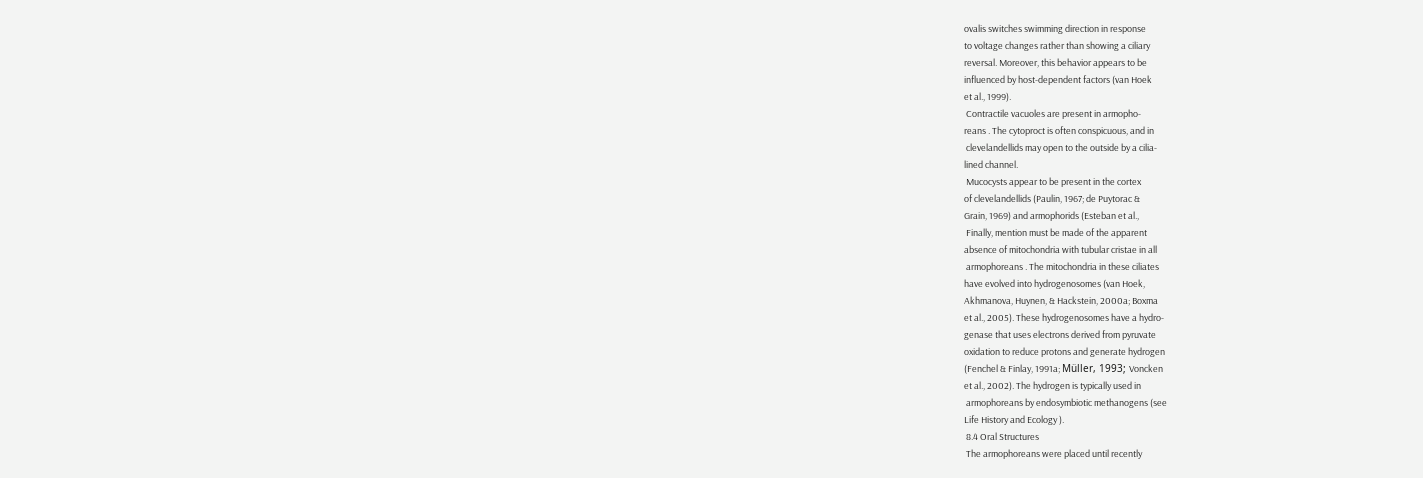ovalis switches swimming direction in response
to voltage changes rather than showing a ciliary
reversal. Moreover, this behavior appears to be
influenced by host-dependent factors (van Hoek
et al., 1999).
 Contractile vacuoles are present in armopho-
reans . The cytoproct is often conspicuous, and in
 clevelandellids may open to the outside by a cilia-
lined channel.
 Mucocysts appear to be present in the cortex
of clevelandellids (Paulin, 1967; de Puytorac &
Grain, 1969) and armophorids (Esteban et al.,
 Finally, mention must be made of the apparent
absence of mitochondria with tubular cristae in all
 armophoreans . The mitochondria in these ciliates
have evolved into hydrogenosomes (van Hoek,
Akhmanova, Huynen, & Hackstein, 2000a; Boxma
et al., 2005). These hydrogenosomes have a hydro-
genase that uses electrons derived from pyruvate
oxidation to reduce protons and generate hydrogen
(Fenchel & Finlay, 1991a; Müller, 1993; Voncken
et al., 2002). The hydrogen is typically used in
 armophoreans by endosymbiotic methanogens (see
Life History and Ecology ).
 8.4 Oral Structures
 The armophoreans were placed until recently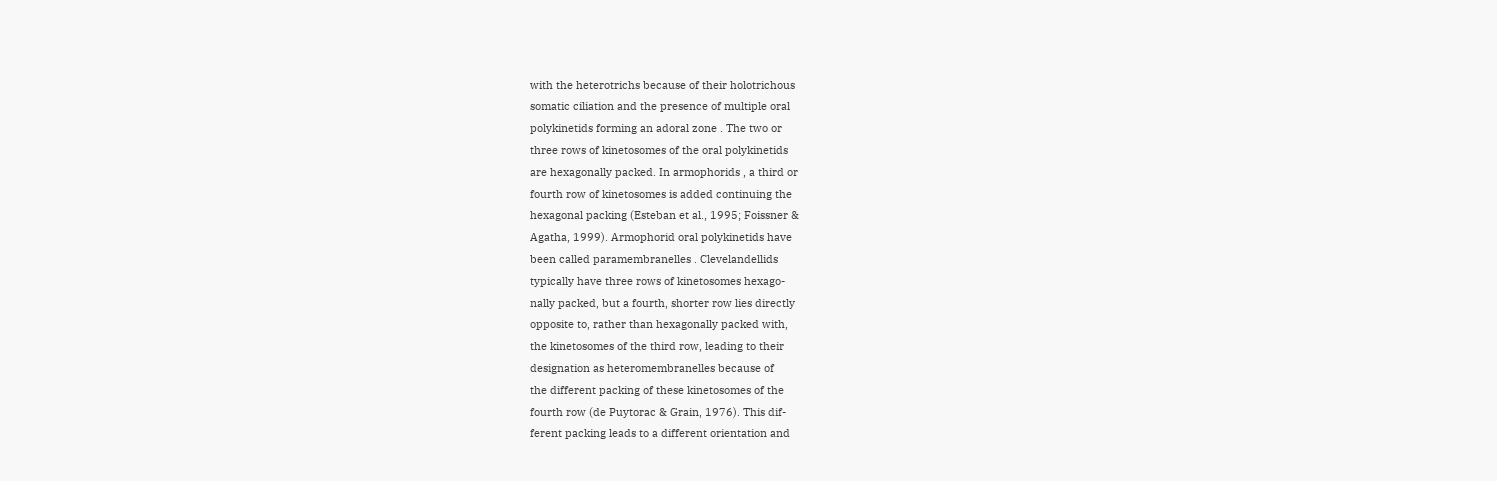with the heterotrichs because of their holotrichous
somatic ciliation and the presence of multiple oral
polykinetids forming an adoral zone . The two or
three rows of kinetosomes of the oral polykinetids
are hexagonally packed. In armophorids , a third or
fourth row of kinetosomes is added continuing the
hexagonal packing (Esteban et al., 1995; Foissner &
Agatha, 1999). Armophorid oral polykinetids have
been called paramembranelles . Clevelandellids
typically have three rows of kinetosomes hexago-
nally packed, but a fourth, shorter row lies directly
opposite to, rather than hexagonally packed with,
the kinetosomes of the third row, leading to their
designation as heteromembranelles because of
the different packing of these kinetosomes of the
fourth row (de Puytorac & Grain, 1976). This dif-
ferent packing leads to a different orientation and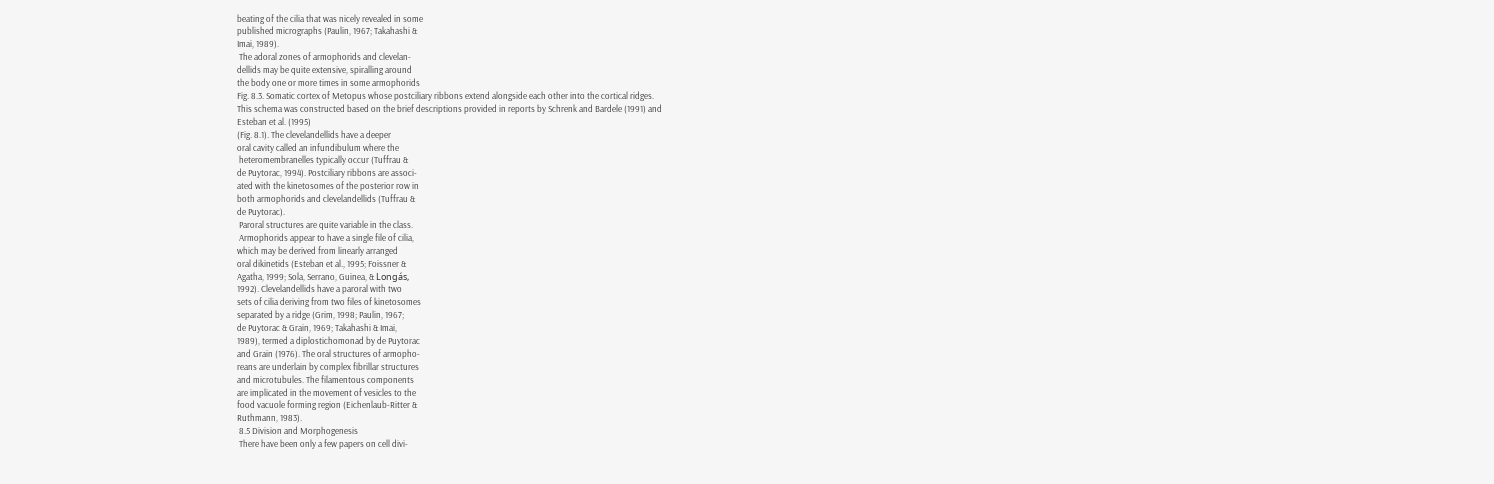beating of the cilia that was nicely revealed in some
published micrographs (Paulin, 1967; Takahashi &
Imai, 1989).
 The adoral zones of armophorids and clevelan-
dellids may be quite extensive, spiralling around
the body one or more times in some armophorids
Fig. 8.3. Somatic cortex of Metopus whose postciliary ribbons extend alongside each other into the cortical ridges.
This schema was constructed based on the brief descriptions provided in reports by Schrenk and Bardele (1991) and
Esteban et al. (1995)
(Fig. 8.1). The clevelandellids have a deeper
oral cavity called an infundibulum where the
 heteromembranelles typically occur (Tuffrau &
de Puytorac, 1994). Postciliary ribbons are associ-
ated with the kinetosomes of the posterior row in
both armophorids and clevelandellids (Tuffrau &
de Puytorac).
 Paroral structures are quite variable in the class.
 Armophorids appear to have a single file of cilia,
which may be derived from linearly arranged
oral dikinetids (Esteban et al., 1995; Foissner &
Agatha, 1999; Sola, Serrano, Guinea, & Longás,
1992). Clevelandellids have a paroral with two
sets of cilia deriving from two files of kinetosomes
separated by a ridge (Grim, 1998; Paulin, 1967;
de Puytorac & Grain, 1969; Takahashi & Imai,
1989), termed a diplostichomonad by de Puytorac
and Grain (1976). The oral structures of armopho-
reans are underlain by complex fibrillar structures
and microtubules. The filamentous components
are implicated in the movement of vesicles to the
food vacuole forming region (Eichenlaub-Ritter &
Ruthmann, 1983).
 8.5 Division and Morphogenesis
 There have been only a few papers on cell divi-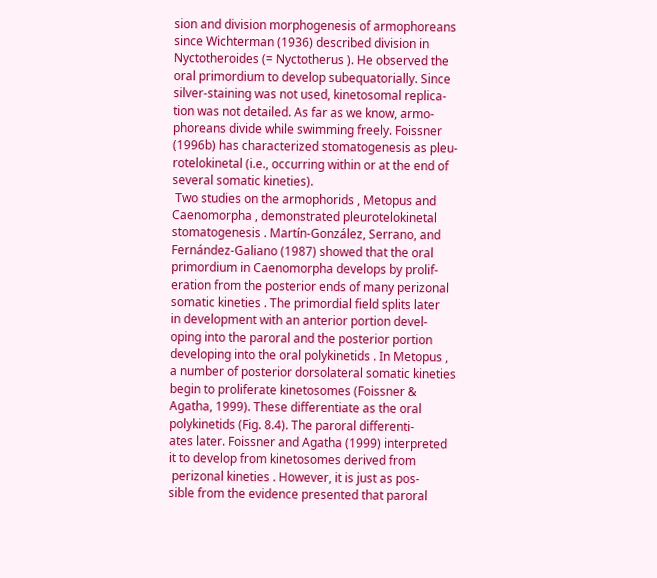sion and division morphogenesis of armophoreans
since Wichterman (1936) described division in
Nyctotheroides (= Nyctotherus ). He observed the
oral primordium to develop subequatorially. Since
silver-staining was not used, kinetosomal replica-
tion was not detailed. As far as we know, armo-
phoreans divide while swimming freely. Foissner
(1996b) has characterized stomatogenesis as pleu-
rotelokinetal (i.e., occurring within or at the end of
several somatic kineties).
 Two studies on the armophorids , Metopus and
Caenomorpha , demonstrated pleurotelokinetal
stomatogenesis . Martín-González, Serrano, and
Fernández-Galiano (1987) showed that the oral
primordium in Caenomorpha develops by prolif-
eration from the posterior ends of many perizonal
somatic kineties . The primordial field splits later
in development with an anterior portion devel-
oping into the paroral and the posterior portion
developing into the oral polykinetids . In Metopus ,
a number of posterior dorsolateral somatic kineties
begin to proliferate kinetosomes (Foissner &
Agatha, 1999). These differentiate as the oral
polykinetids (Fig. 8.4). The paroral differenti-
ates later. Foissner and Agatha (1999) interpreted
it to develop from kinetosomes derived from
 perizonal kineties . However, it is just as pos-
sible from the evidence presented that paroral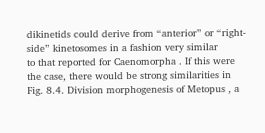dikinetids could derive from “anterior” or “right-
side” kinetosomes in a fashion very similar
to that reported for Caenomorpha . If this were
the case, there would be strong similarities in
Fig. 8.4. Division morphogenesis of Metopus , a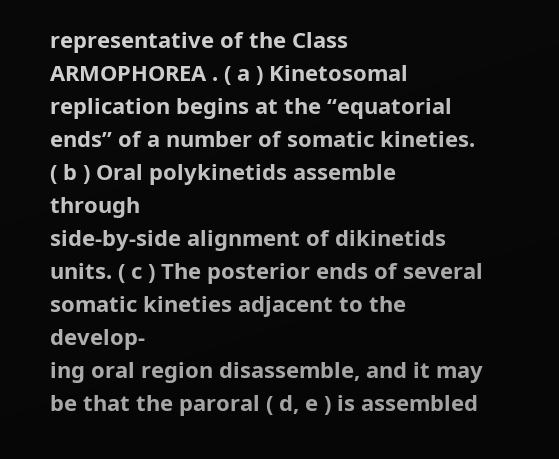representative of the Class ARMOPHOREA . ( a ) Kinetosomal
replication begins at the “equatorial ends” of a number of somatic kineties. ( b ) Oral polykinetids assemble through
side-by-side alignment of dikinetids units. ( c ) The posterior ends of several somatic kineties adjacent to the develop-
ing oral region disassemble, and it may be that the paroral ( d, e ) is assembled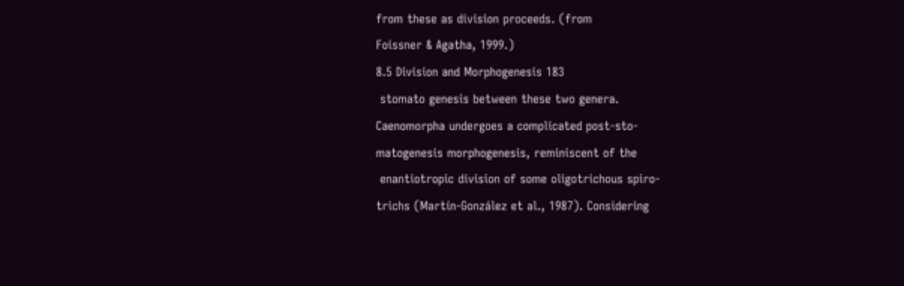from these as division proceeds. (from
Foissner & Agatha, 1999.)
8.5 Division and Morphogenesis 183
 stomato genesis between these two genera.
Caenomorpha undergoes a complicated post-sto-
matogenesis morphogenesis, reminiscent of the
 enantiotropic division of some oligotrichous spiro-
trichs (Martín-González et al., 1987). Considering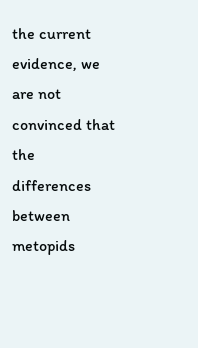the current evidence, we are not convinced that the
differences between metopids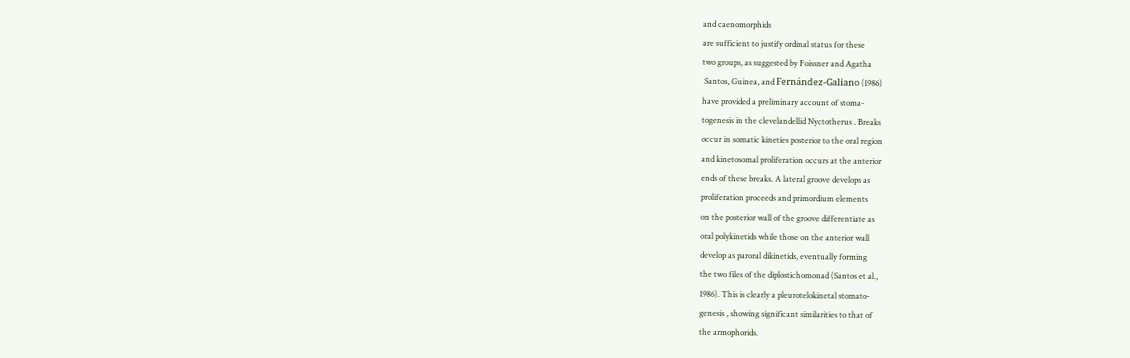and caenomorphids
are sufficient to justify ordinal status for these
two groups, as suggested by Foissner and Agatha
 Santos, Guinea, and Fernández-Galiano (1986)
have provided a preliminary account of stoma-
togenesis in the clevelandellid Nyctotherus . Breaks
occur in somatic kineties posterior to the oral region
and kinetosomal proliferation occurs at the anterior
ends of these breaks. A lateral groove develops as
proliferation proceeds and primordium elements
on the posterior wall of the groove differentiate as
oral polykinetids while those on the anterior wall
develop as paroral dikinetids, eventually forming
the two files of the diplostichomonad (Santos et al.,
1986). This is clearly a pleurotelokinetal stomato-
genesis , showing significant similarities to that of
the armophorids.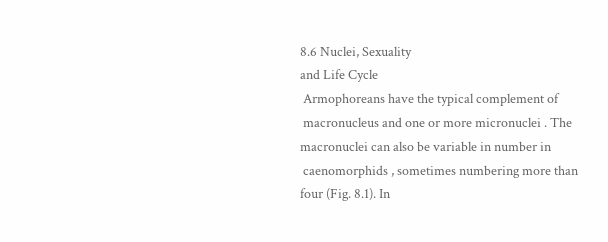8.6 Nuclei, Sexuality
and Life Cycle
 Armophoreans have the typical complement of
 macronucleus and one or more micronuclei . The
macronuclei can also be variable in number in
 caenomorphids , sometimes numbering more than
four (Fig. 8.1). In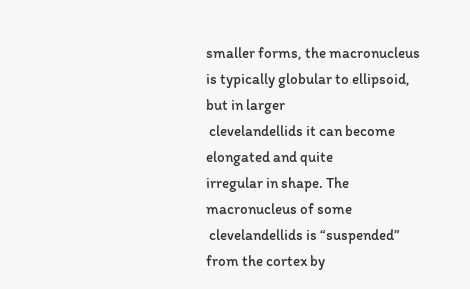smaller forms, the macronucleus
is typically globular to ellipsoid, but in larger
 clevelandellids it can become elongated and quite
irregular in shape. The macronucleus of some
 clevelandellids is “suspended” from the cortex by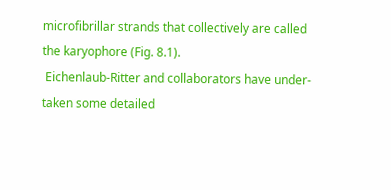microfibrillar strands that collectively are called
the karyophore (Fig. 8.1).
 Eichenlaub-Ritter and collaborators have under-
taken some detailed